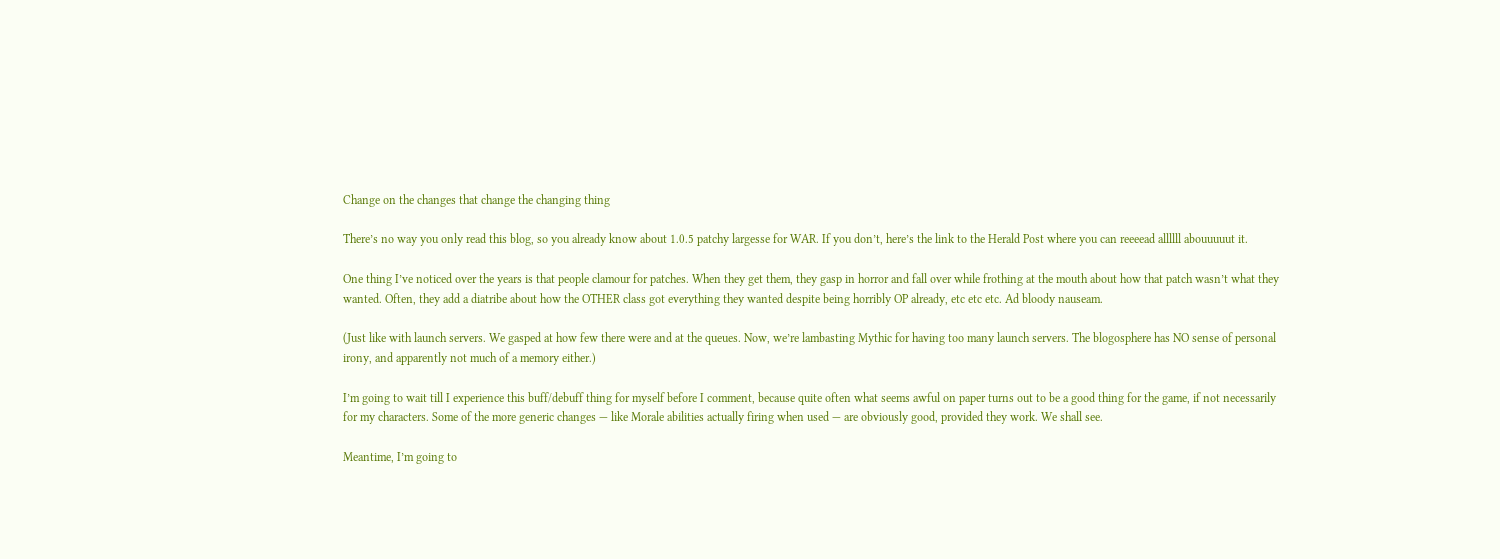Change on the changes that change the changing thing

There’s no way you only read this blog, so you already know about 1.0.5 patchy largesse for WAR. If you don’t, here’s the link to the Herald Post where you can reeeead allllll abouuuuut it.

One thing I’ve noticed over the years is that people clamour for patches. When they get them, they gasp in horror and fall over while frothing at the mouth about how that patch wasn’t what they wanted. Often, they add a diatribe about how the OTHER class got everything they wanted despite being horribly OP already, etc etc etc. Ad bloody nauseam.

(Just like with launch servers. We gasped at how few there were and at the queues. Now, we’re lambasting Mythic for having too many launch servers. The blogosphere has NO sense of personal irony, and apparently not much of a memory either.)

I’m going to wait till I experience this buff/debuff thing for myself before I comment, because quite often what seems awful on paper turns out to be a good thing for the game, if not necessarily for my characters. Some of the more generic changes — like Morale abilities actually firing when used — are obviously good, provided they work. We shall see.

Meantime, I’m going to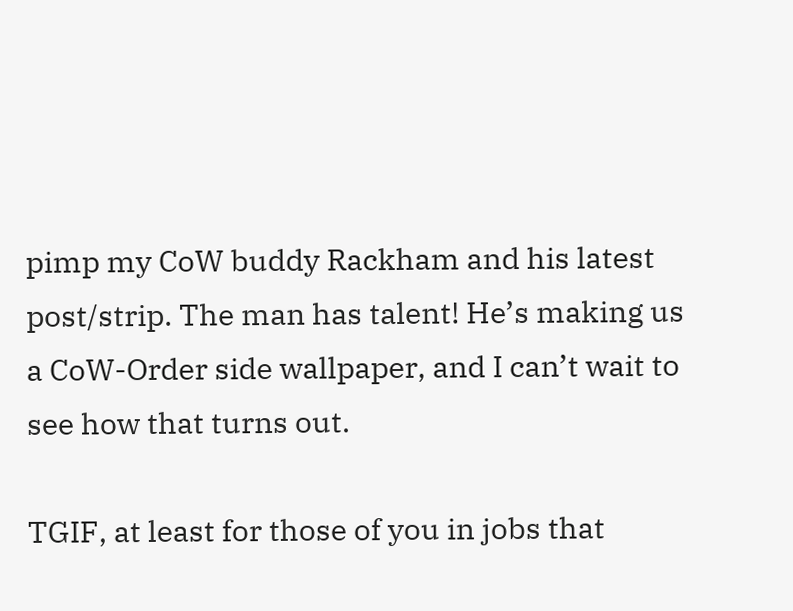pimp my CoW buddy Rackham and his latest post/strip. The man has talent! He’s making us a CoW-Order side wallpaper, and I can’t wait to see how that turns out.

TGIF, at least for those of you in jobs that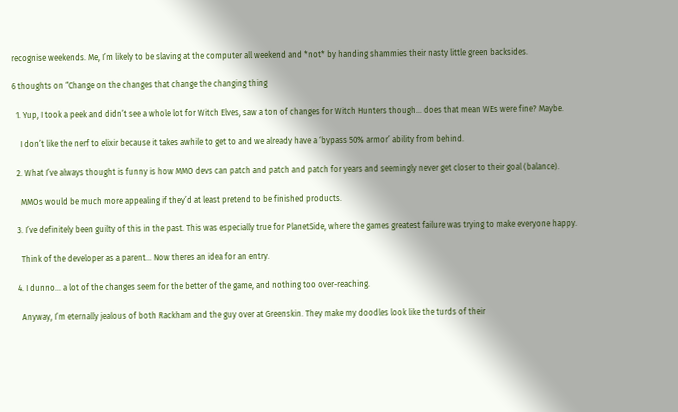recognise weekends. Me, I’m likely to be slaving at the computer all weekend and *not* by handing shammies their nasty little green backsides.

6 thoughts on “Change on the changes that change the changing thing

  1. Yup, I took a peek and didn’t see a whole lot for Witch Elves, saw a ton of changes for Witch Hunters though… does that mean WEs were fine? Maybe.

    I don’t like the nerf to elixir because it takes awhile to get to and we already have a ‘bypass 50% armor’ ability from behind.

  2. What I’ve always thought is funny is how MMO devs can patch and patch and patch for years and seemingly never get closer to their goal (balance).

    MMOs would be much more appealing if they’d at least pretend to be finished products.

  3. I’ve definitely been guilty of this in the past. This was especially true for PlanetSide, where the games greatest failure was trying to make everyone happy.

    Think of the developer as a parent… Now theres an idea for an entry.

  4. I dunno… a lot of the changes seem for the better of the game, and nothing too over-reaching.

    Anyway, I’m eternally jealous of both Rackham and the guy over at Greenskin. They make my doodles look like the turds of their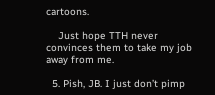cartoons.

    Just hope TTH never convinces them to take my job away from me.

  5. Pish, JB. I just don’t pimp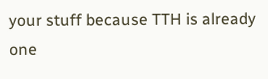your stuff because TTH is already one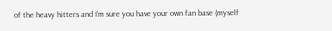of the heavy hitters and I’m sure you have your own fan base (myself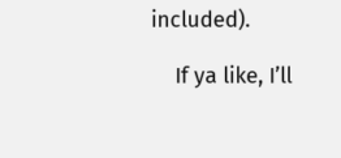included).

    If ya like, I’ll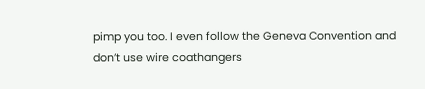pimp you too. I even follow the Geneva Convention and don’t use wire coathangers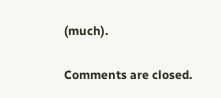(much).

Comments are closed.